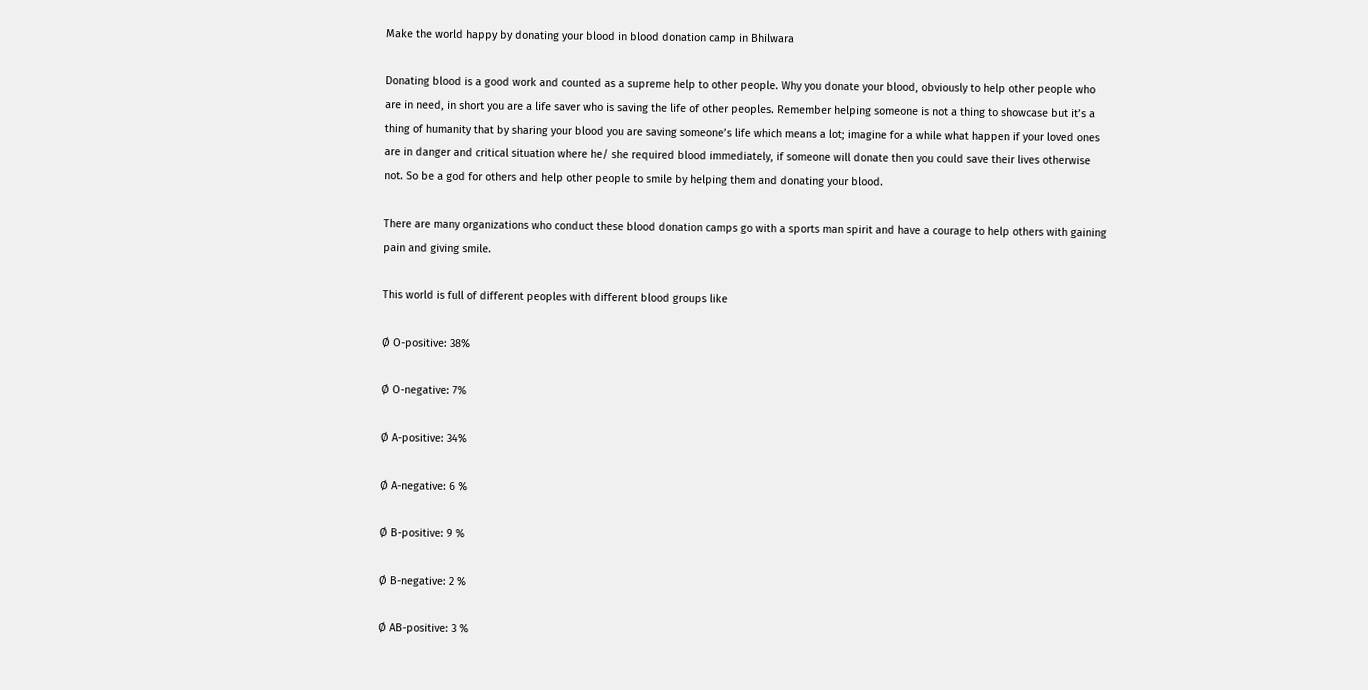Make the world happy by donating your blood in blood donation camp in Bhilwara

Donating blood is a good work and counted as a supreme help to other people. Why you donate your blood, obviously to help other people who are in need, in short you are a life saver who is saving the life of other peoples. Remember helping someone is not a thing to showcase but it’s a thing of humanity that by sharing your blood you are saving someone’s life which means a lot; imagine for a while what happen if your loved ones are in danger and critical situation where he/ she required blood immediately, if someone will donate then you could save their lives otherwise not. So be a god for others and help other people to smile by helping them and donating your blood.

There are many organizations who conduct these blood donation camps go with a sports man spirit and have a courage to help others with gaining pain and giving smile.

This world is full of different peoples with different blood groups like

Ø O-positive: 38%

Ø O-negative: 7%

Ø A-positive: 34%

Ø A-negative: 6 %

Ø B-positive: 9 %

Ø B-negative: 2 %

Ø AB-positive: 3 %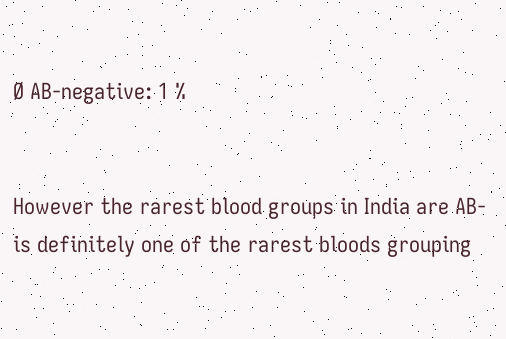Ø AB-negative: 1 %


However the rarest blood groups in India are AB- is definitely one of the rarest bloods grouping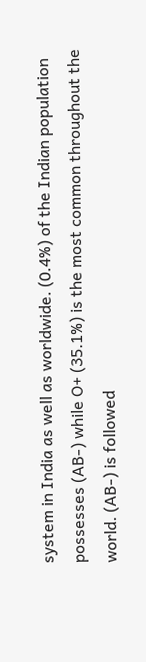system in India as well as worldwide. (0.4%) of the Indian population possesses (AB-) while O+ (35.1%) is the most common throughout the world. (AB-) is followed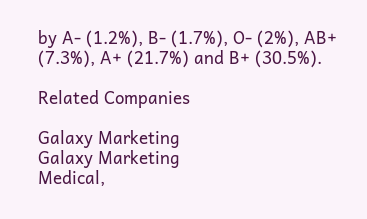by A- (1.2%), B- (1.7%), O- (2%), AB+ (7.3%), A+ (21.7%) and B+ (30.5%).

Related Companies

Galaxy Marketing
Galaxy Marketing
Medical,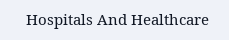Hospitals And Healthcare